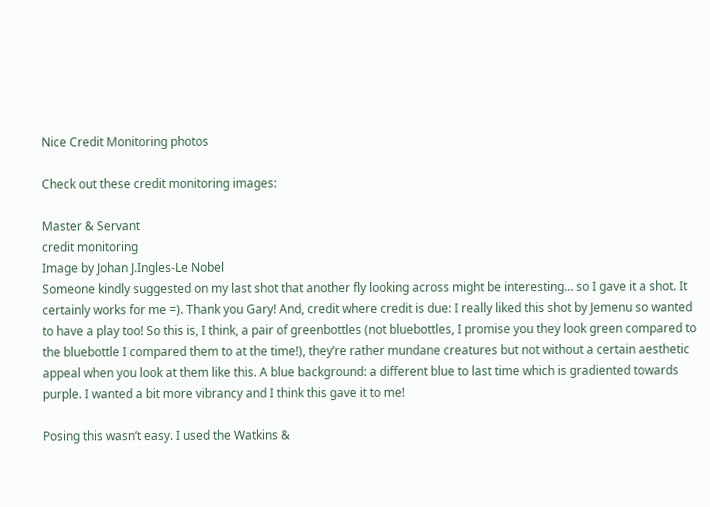Nice Credit Monitoring photos

Check out these credit monitoring images:

Master & Servant
credit monitoring
Image by Johan J.Ingles-Le Nobel
Someone kindly suggested on my last shot that another fly looking across might be interesting… so I gave it a shot. It certainly works for me =). Thank you Gary! And, credit where credit is due: I really liked this shot by Jemenu so wanted to have a play too! So this is, I think, a pair of greenbottles (not bluebottles, I promise you they look green compared to the bluebottle I compared them to at the time!), they’re rather mundane creatures but not without a certain aesthetic appeal when you look at them like this. A blue background: a different blue to last time which is gradiented towards purple. I wanted a bit more vibrancy and I think this gave it to me!

Posing this wasn’t easy. I used the Watkins &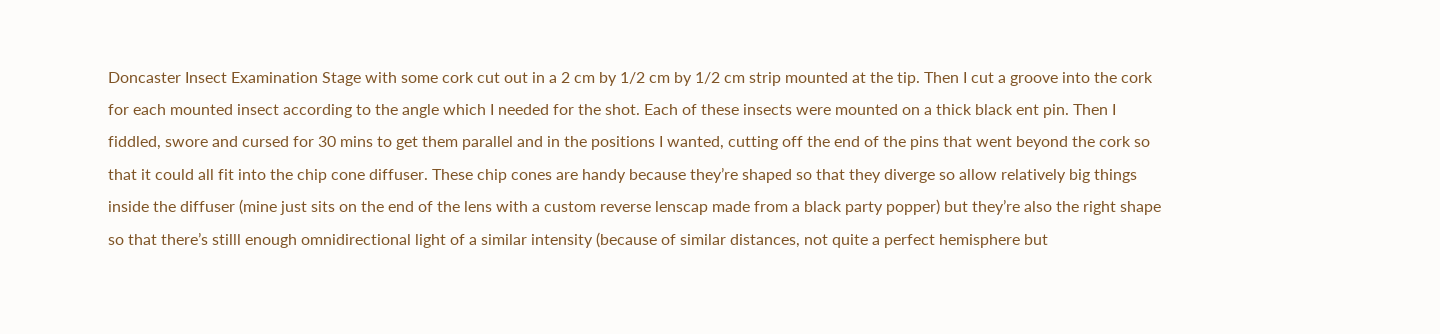Doncaster Insect Examination Stage with some cork cut out in a 2 cm by 1/2 cm by 1/2 cm strip mounted at the tip. Then I cut a groove into the cork for each mounted insect according to the angle which I needed for the shot. Each of these insects were mounted on a thick black ent pin. Then I fiddled, swore and cursed for 30 mins to get them parallel and in the positions I wanted, cutting off the end of the pins that went beyond the cork so that it could all fit into the chip cone diffuser. These chip cones are handy because they’re shaped so that they diverge so allow relatively big things inside the diffuser (mine just sits on the end of the lens with a custom reverse lenscap made from a black party popper) but they’re also the right shape so that there’s stilll enough omnidirectional light of a similar intensity (because of similar distances, not quite a perfect hemisphere but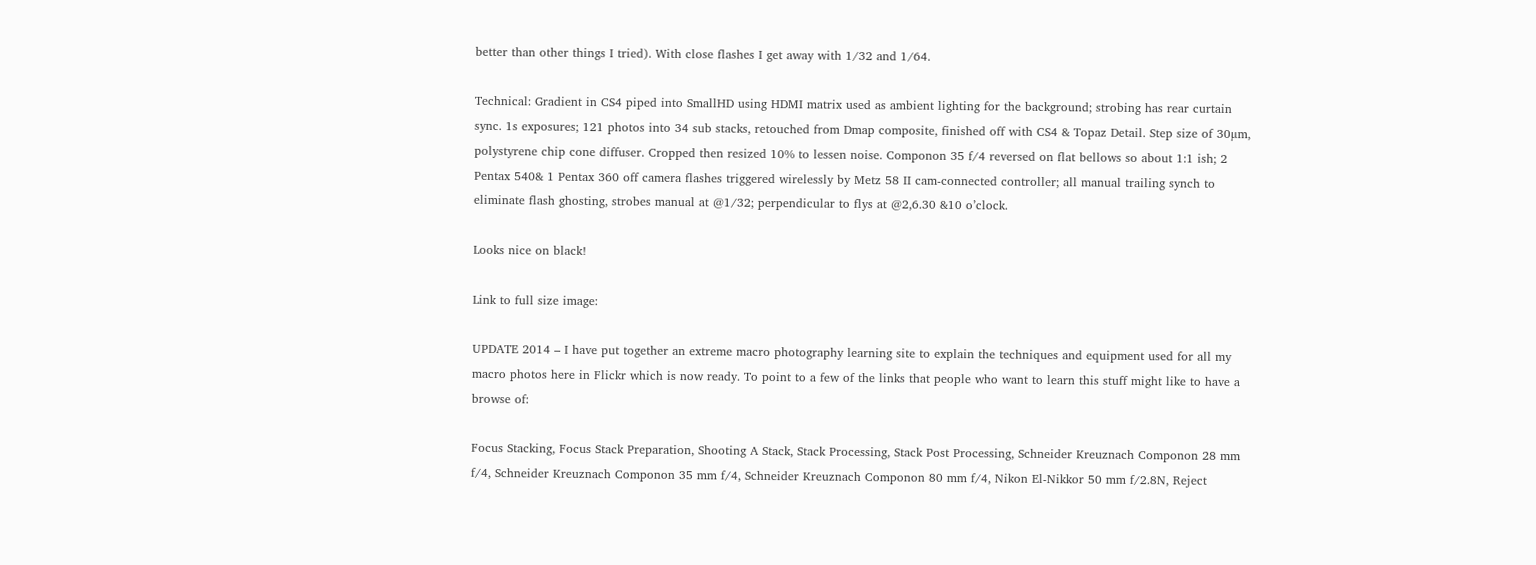better than other things I tried). With close flashes I get away with 1/32 and 1/64.

Technical: Gradient in CS4 piped into SmallHD using HDMI matrix used as ambient lighting for the background; strobing has rear curtain sync. 1s exposures; 121 photos into 34 sub stacks, retouched from Dmap composite, finished off with CS4 & Topaz Detail. Step size of 30µm, polystyrene chip cone diffuser. Cropped then resized 10% to lessen noise. Componon 35 f/4 reversed on flat bellows so about 1:1 ish; 2 Pentax 540& 1 Pentax 360 off camera flashes triggered wirelessly by Metz 58 II cam-connected controller; all manual trailing synch to eliminate flash ghosting, strobes manual at @1/32; perpendicular to flys at @2,6.30 &10 o’clock.

Looks nice on black!

Link to full size image:

UPDATE 2014 – I have put together an extreme macro photography learning site to explain the techniques and equipment used for all my macro photos here in Flickr which is now ready. To point to a few of the links that people who want to learn this stuff might like to have a browse of:

Focus Stacking, Focus Stack Preparation, Shooting A Stack, Stack Processing, Stack Post Processing, Schneider Kreuznach Componon 28 mm f/4, Schneider Kreuznach Componon 35 mm f/4, Schneider Kreuznach Componon 80 mm f/4, Nikon El-Nikkor 50 mm f/2.8N, Reject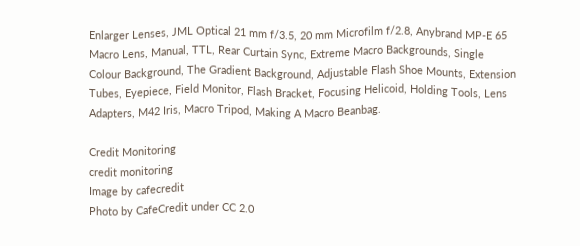Enlarger Lenses, JML Optical 21 mm f/3.5, 20 mm Microfilm f/2.8, Anybrand MP-E 65 Macro Lens, Manual, TTL, Rear Curtain Sync, Extreme Macro Backgrounds, Single Colour Background, The Gradient Background, Adjustable Flash Shoe Mounts, Extension Tubes, Eyepiece, Field Monitor, Flash Bracket, Focusing Helicoid, Holding Tools, Lens Adapters, M42 Iris, Macro Tripod, Making A Macro Beanbag.

Credit Monitoring
credit monitoring
Image by cafecredit
Photo by CafeCredit under CC 2.0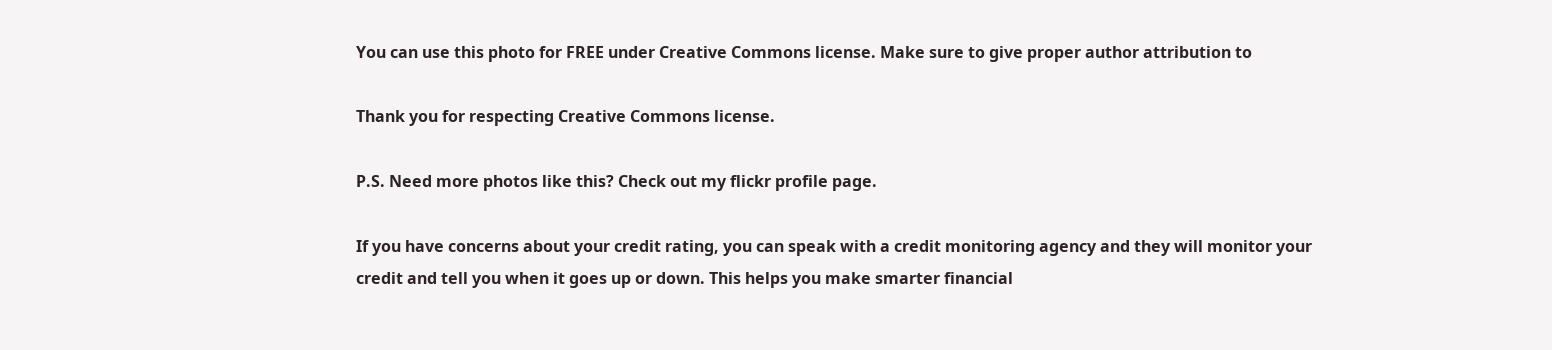You can use this photo for FREE under Creative Commons license. Make sure to give proper author attribution to

Thank you for respecting Creative Commons license.

P.S. Need more photos like this? Check out my flickr profile page.

If you have concerns about your credit rating, you can speak with a credit monitoring agency and they will monitor your credit and tell you when it goes up or down. This helps you make smarter financial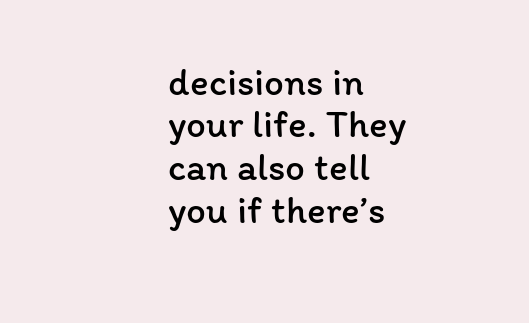decisions in your life. They can also tell you if there’s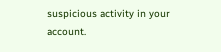suspicious activity in your account.